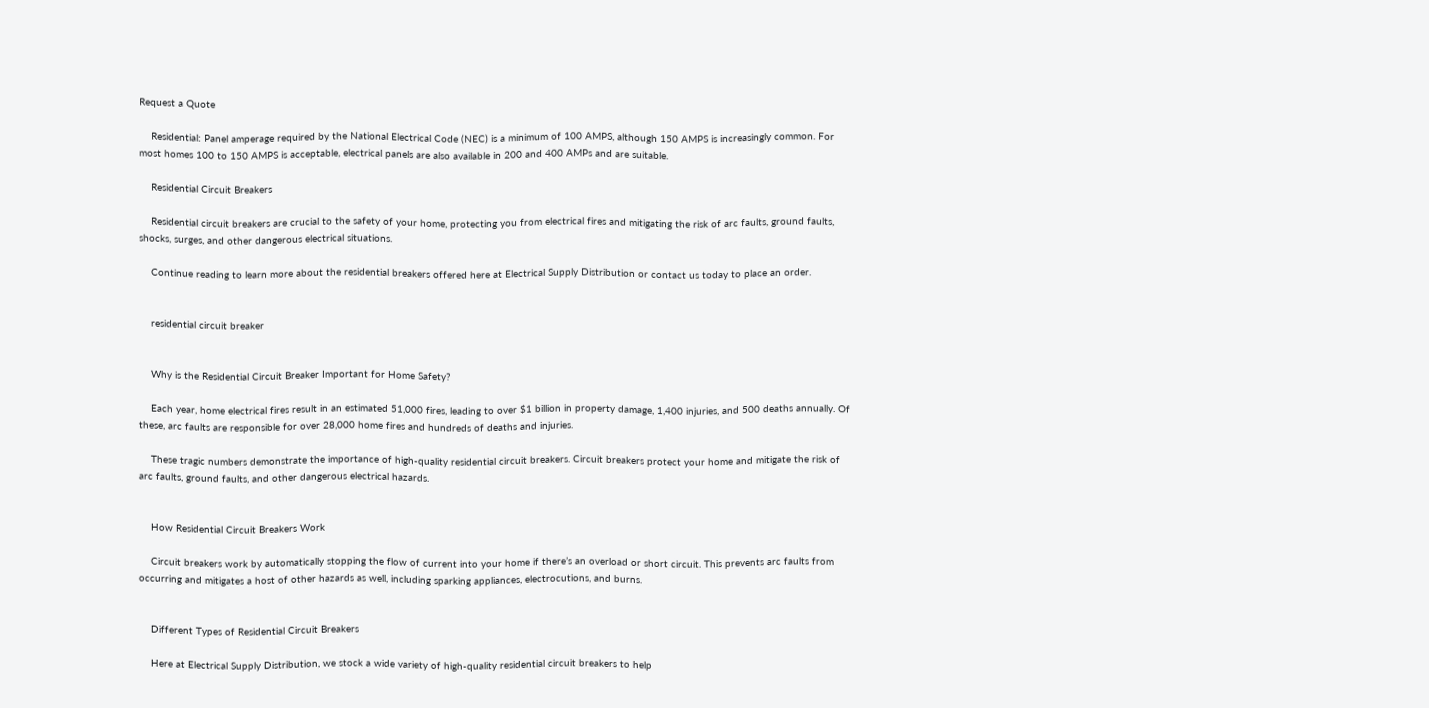Request a Quote

    Residential: Panel amperage required by the National Electrical Code (NEC) is a minimum of 100 AMPS, although 150 AMPS is increasingly common. For most homes 100 to 150 AMPS is acceptable, electrical panels are also available in 200 and 400 AMPs and are suitable.

    Residential Circuit Breakers

    Residential circuit breakers are crucial to the safety of your home, protecting you from electrical fires and mitigating the risk of arc faults, ground faults, shocks, surges, and other dangerous electrical situations.

    Continue reading to learn more about the residential breakers offered here at Electrical Supply Distribution or contact us today to place an order.


    residential circuit breaker


    Why is the Residential Circuit Breaker Important for Home Safety?

    Each year, home electrical fires result in an estimated 51,000 fires, leading to over $1 billion in property damage, 1,400 injuries, and 500 deaths annually. Of these, arc faults are responsible for over 28,000 home fires and hundreds of deaths and injuries.

    These tragic numbers demonstrate the importance of high-quality residential circuit breakers. Circuit breakers protect your home and mitigate the risk of arc faults, ground faults, and other dangerous electrical hazards.


    How Residential Circuit Breakers Work

    Circuit breakers work by automatically stopping the flow of current into your home if there’s an overload or short circuit. This prevents arc faults from occurring and mitigates a host of other hazards as well, including sparking appliances, electrocutions, and burns.


    Different Types of Residential Circuit Breakers

    Here at Electrical Supply Distribution, we stock a wide variety of high-quality residential circuit breakers to help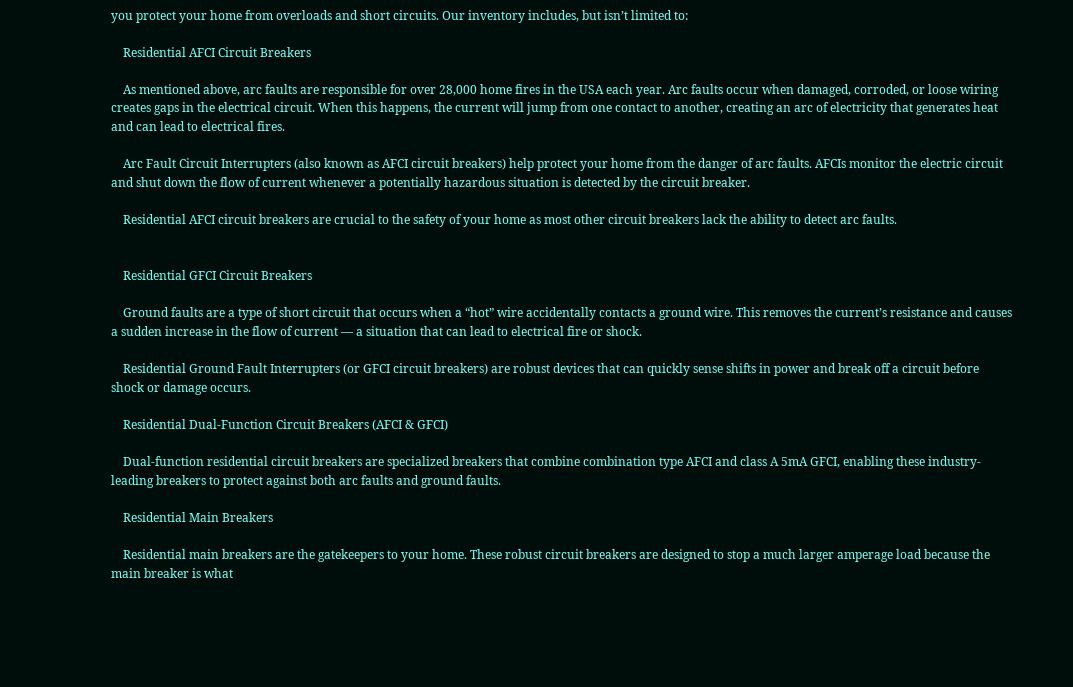you protect your home from overloads and short circuits. Our inventory includes, but isn’t limited to:

    Residential AFCI Circuit Breakers

    As mentioned above, arc faults are responsible for over 28,000 home fires in the USA each year. Arc faults occur when damaged, corroded, or loose wiring creates gaps in the electrical circuit. When this happens, the current will jump from one contact to another, creating an arc of electricity that generates heat and can lead to electrical fires.

    Arc Fault Circuit Interrupters (also known as AFCI circuit breakers) help protect your home from the danger of arc faults. AFCIs monitor the electric circuit and shut down the flow of current whenever a potentially hazardous situation is detected by the circuit breaker.

    Residential AFCI circuit breakers are crucial to the safety of your home as most other circuit breakers lack the ability to detect arc faults.


    Residential GFCI Circuit Breakers

    Ground faults are a type of short circuit that occurs when a “hot” wire accidentally contacts a ground wire. This removes the current’s resistance and causes a sudden increase in the flow of current — a situation that can lead to electrical fire or shock.

    Residential Ground Fault Interrupters (or GFCI circuit breakers) are robust devices that can quickly sense shifts in power and break off a circuit before shock or damage occurs.

    Residential Dual-Function Circuit Breakers (AFCI & GFCI)

    Dual-function residential circuit breakers are specialized breakers that combine combination type AFCI and class A 5mA GFCI, enabling these industry-leading breakers to protect against both arc faults and ground faults.

    Residential Main Breakers

    Residential main breakers are the gatekeepers to your home. These robust circuit breakers are designed to stop a much larger amperage load because the main breaker is what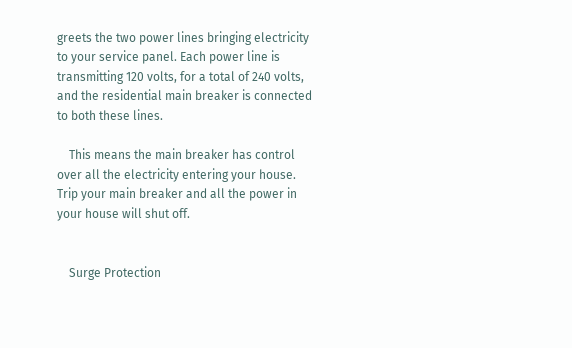greets the two power lines bringing electricity to your service panel. Each power line is transmitting 120 volts, for a total of 240 volts, and the residential main breaker is connected to both these lines.

    This means the main breaker has control over all the electricity entering your house. Trip your main breaker and all the power in your house will shut off.


    Surge Protection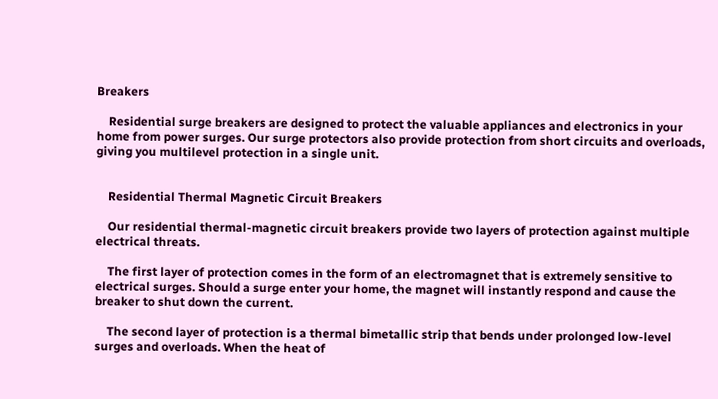Breakers

    Residential surge breakers are designed to protect the valuable appliances and electronics in your home from power surges. Our surge protectors also provide protection from short circuits and overloads, giving you multilevel protection in a single unit.


    Residential Thermal Magnetic Circuit Breakers

    Our residential thermal-magnetic circuit breakers provide two layers of protection against multiple electrical threats.

    The first layer of protection comes in the form of an electromagnet that is extremely sensitive to electrical surges. Should a surge enter your home, the magnet will instantly respond and cause the breaker to shut down the current.

    The second layer of protection is a thermal bimetallic strip that bends under prolonged low-level surges and overloads. When the heat of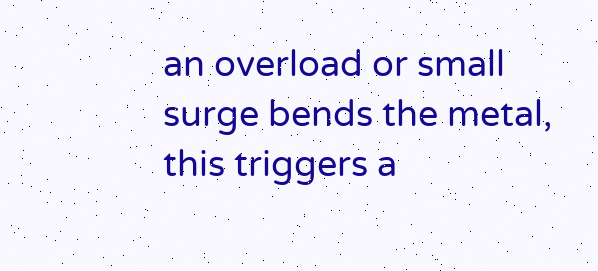an overload or small surge bends the metal, this triggers a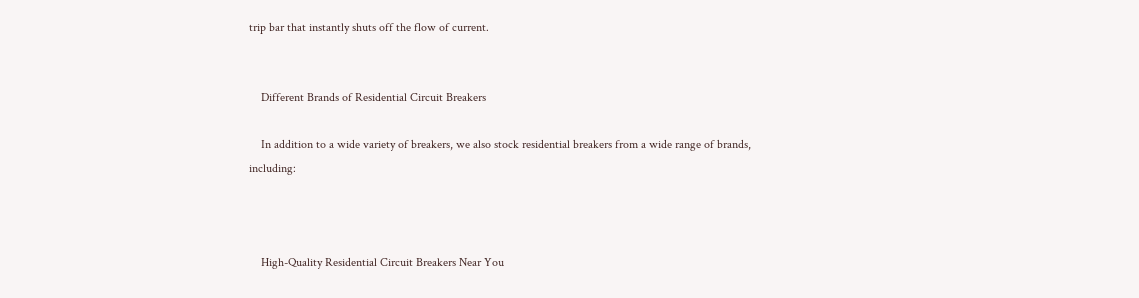trip bar that instantly shuts off the flow of current.


    Different Brands of Residential Circuit Breakers

    In addition to a wide variety of breakers, we also stock residential breakers from a wide range of brands, including:



    High-Quality Residential Circuit Breakers Near You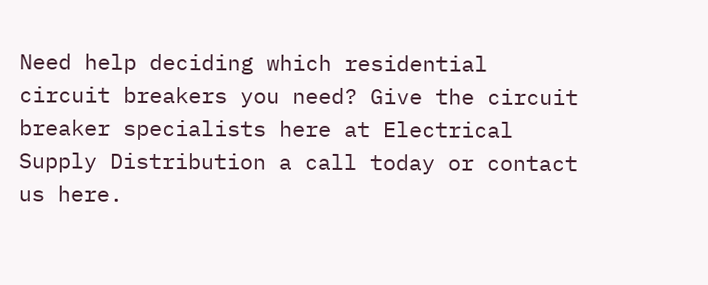Need help deciding which residential circuit breakers you need? Give the circuit breaker specialists here at Electrical Supply Distribution a call today or contact us here.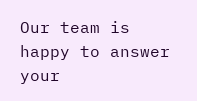Our team is happy to answer your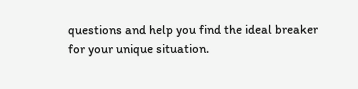questions and help you find the ideal breaker for your unique situation.